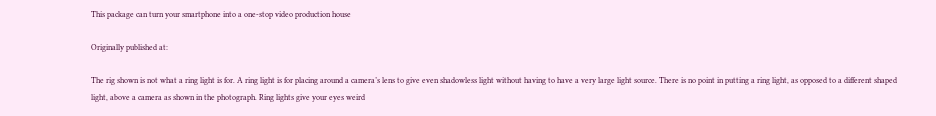This package can turn your smartphone into a one-stop video production house

Originally published at:

The rig shown is not what a ring light is for. A ring light is for placing around a camera’s lens to give even shadowless light without having to have a very large light source. There is no point in putting a ring light, as opposed to a different shaped light, above a camera as shown in the photograph. Ring lights give your eyes weird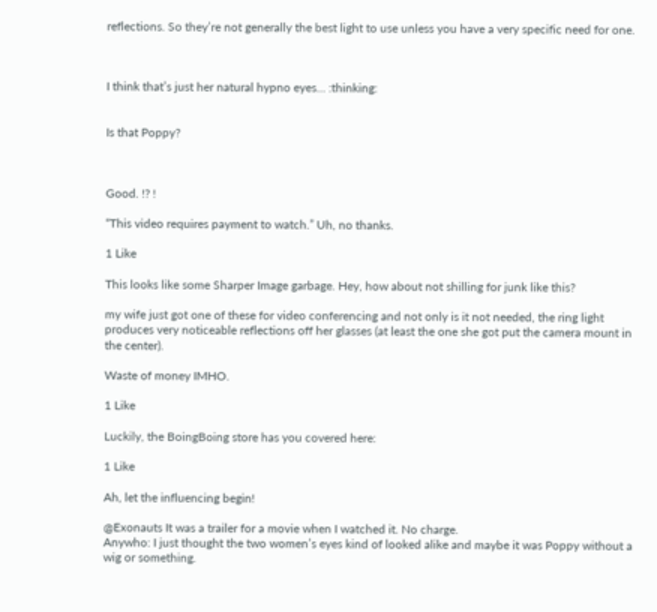reflections. So they’re not generally the best light to use unless you have a very specific need for one.



I think that’s just her natural hypno eyes… :thinking:


Is that Poppy?



Good. !? !

“This video requires payment to watch.” Uh, no thanks.

1 Like

This looks like some Sharper Image garbage. Hey, how about not shilling for junk like this?

my wife just got one of these for video conferencing and not only is it not needed, the ring light produces very noticeable reflections off her glasses (at least the one she got put the camera mount in the center).

Waste of money IMHO.

1 Like

Luckily, the BoingBoing store has you covered here:

1 Like

Ah, let the influencing begin!

@Exonauts It was a trailer for a movie when I watched it. No charge.
Anywho: I just thought the two women’s eyes kind of looked alike and maybe it was Poppy without a wig or something.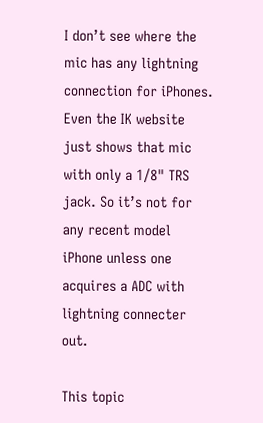I don’t see where the mic has any lightning connection for iPhones. Even the IK website just shows that mic with only a 1/8" TRS jack. So it’s not for any recent model iPhone unless one acquires a ADC with lightning connecter out.

This topic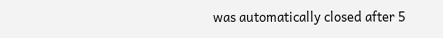was automatically closed after 5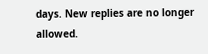days. New replies are no longer allowed.